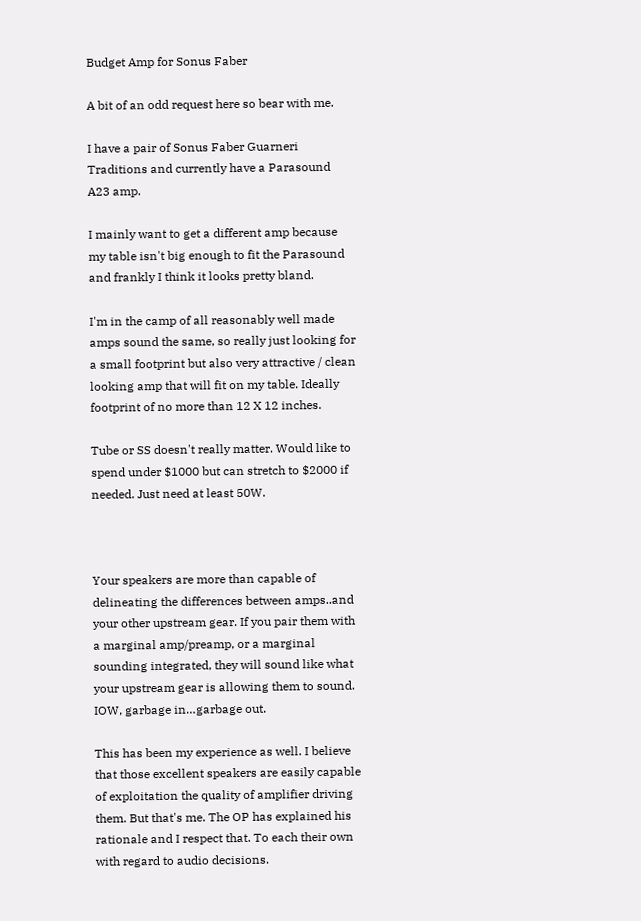Budget Amp for Sonus Faber

A bit of an odd request here so bear with me.

I have a pair of Sonus Faber Guarneri Traditions and currently have a Parasound A23 amp.

I mainly want to get a different amp because my table isn't big enough to fit the Parasound and frankly I think it looks pretty bland.

I'm in the camp of all reasonably well made amps sound the same, so really just looking for a small footprint but also very attractive / clean looking amp that will fit on my table. Ideally footprint of no more than 12 X 12 inches.

Tube or SS doesn't really matter. Would like to spend under $1000 but can stretch to $2000 if needed. Just need at least 50W.



Your speakers are more than capable of delineating the differences between amps..and your other upstream gear. If you pair them with a marginal amp/preamp, or a marginal sounding integrated, they will sound like what your upstream gear is allowing them to sound. IOW, garbage in…garbage out.

This has been my experience as well. I believe that those excellent speakers are easily capable of exploitation the quality of amplifier driving them. But that's me. The OP has explained his rationale and I respect that. To each their own with regard to audio decisions.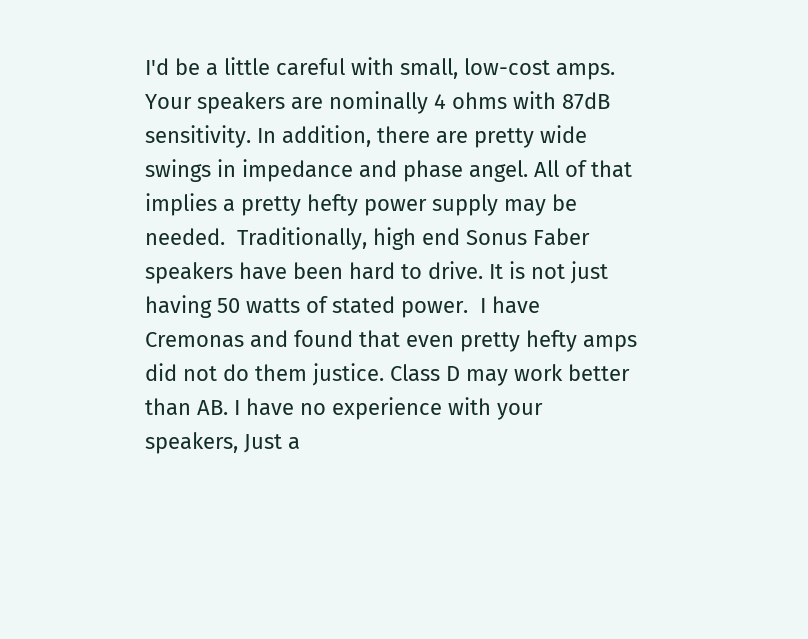I'd be a little careful with small, low-cost amps. Your speakers are nominally 4 ohms with 87dB sensitivity. In addition, there are pretty wide swings in impedance and phase angel. All of that implies a pretty hefty power supply may be needed.  Traditionally, high end Sonus Faber speakers have been hard to drive. It is not just having 50 watts of stated power.  I have Cremonas and found that even pretty hefty amps did not do them justice. Class D may work better than AB. I have no experience with your speakers, Just a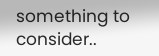something to consider..